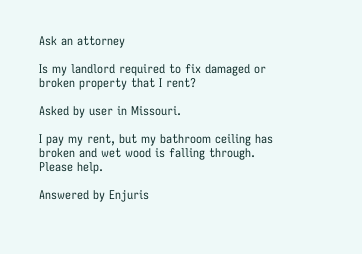Ask an attorney

Is my landlord required to fix damaged or broken property that I rent?

Asked by user in Missouri.

I pay my rent, but my bathroom ceiling has broken and wet wood is falling through. Please help.

Answered by Enjuris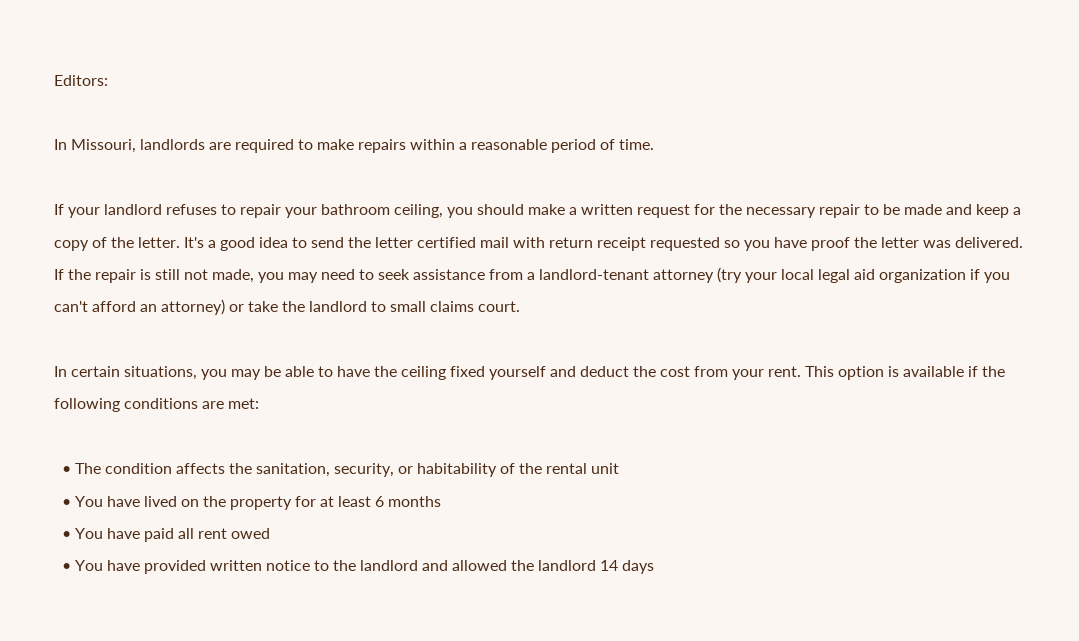Editors:

In Missouri, landlords are required to make repairs within a reasonable period of time.

If your landlord refuses to repair your bathroom ceiling, you should make a written request for the necessary repair to be made and keep a copy of the letter. It's a good idea to send the letter certified mail with return receipt requested so you have proof the letter was delivered. If the repair is still not made, you may need to seek assistance from a landlord-tenant attorney (try your local legal aid organization if you can't afford an attorney) or take the landlord to small claims court.

In certain situations, you may be able to have the ceiling fixed yourself and deduct the cost from your rent. This option is available if the following conditions are met:

  • The condition affects the sanitation, security, or habitability of the rental unit
  • You have lived on the property for at least 6 months
  • You have paid all rent owed
  • You have provided written notice to the landlord and allowed the landlord 14 days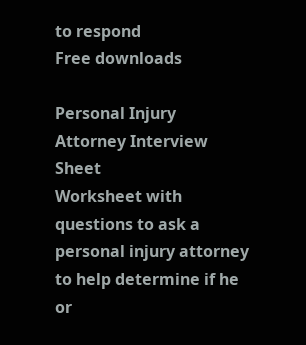to respond
Free downloads

Personal Injury Attorney Interview Sheet
Worksheet with questions to ask a personal injury attorney to help determine if he or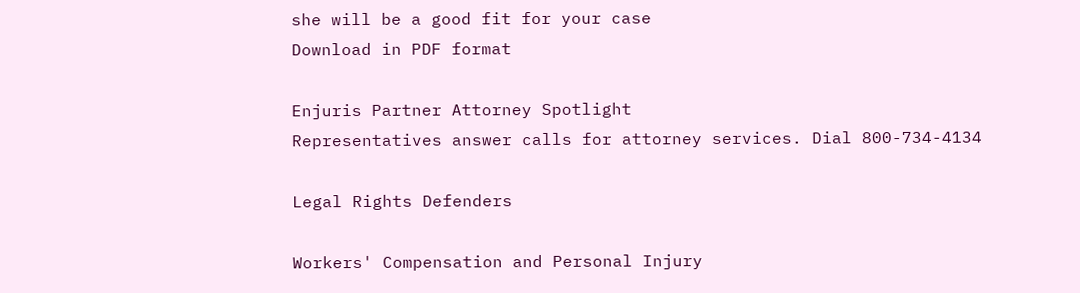she will be a good fit for your case
Download in PDF format

Enjuris Partner Attorney Spotlight
Representatives answer calls for attorney services. Dial 800-734-4134

Legal Rights Defenders

Workers' Compensation and Personal Injury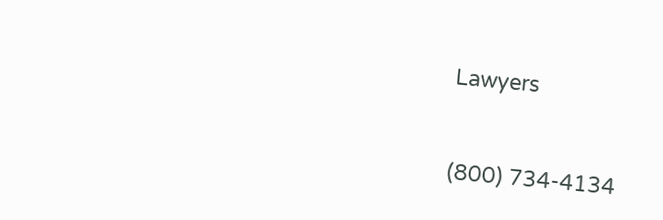Lawyers


(800) 734-4134